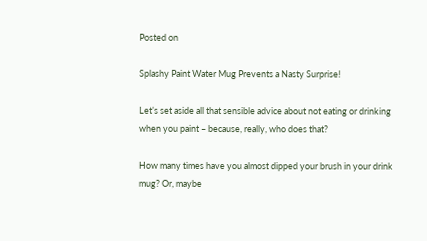Posted on

Splashy Paint Water Mug Prevents a Nasty Surprise!

Let’s set aside all that sensible advice about not eating or drinking when you paint – because, really, who does that?

How many times have you almost dipped your brush in your drink mug? Or, maybe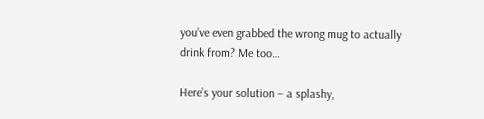you’ve even grabbed the wrong mug to actually drink from? Me too…

Here’s your solution – a splashy,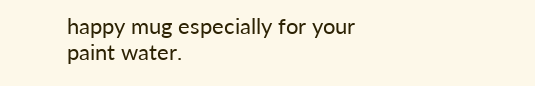happy mug especially for your paint water.